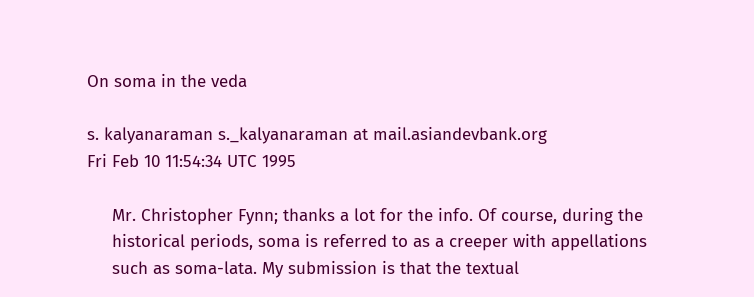On soma in the veda

s. kalyanaraman s._kalyanaraman at mail.asiandevbank.org
Fri Feb 10 11:54:34 UTC 1995

     Mr. Christopher Fynn; thanks a lot for the info. Of course, during the
     historical periods, soma is referred to as a creeper with appellations
     such as soma-lata. My submission is that the textual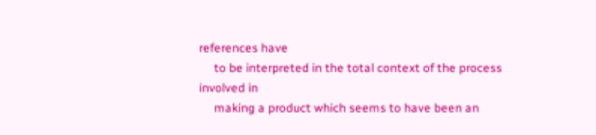references have
     to be interpreted in the total context of the process involved in
     making a product which seems to have been an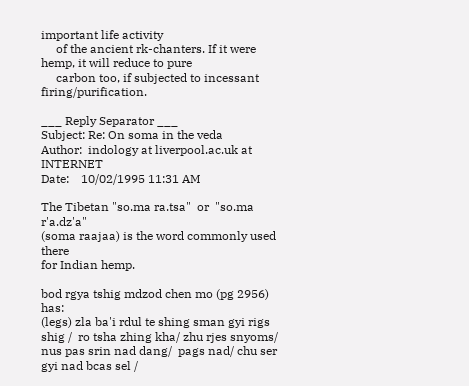important life activity
     of the ancient rk-chanters. If it were hemp, it will reduce to pure
     carbon too, if subjected to incessant firing/purification.

___ Reply Separator ___
Subject: Re: On soma in the veda
Author:  indology at liverpool.ac.uk at INTERNET
Date:    10/02/1995 11:31 AM

The Tibetan "so.ma ra.tsa"  or  "so.ma r'a.dz'a"
(soma raajaa) is the word commonly used there
for Indian hemp.

bod rgya tshig mdzod chen mo (pg 2956) has:
(legs) zla ba'i rdul te shing sman gyi rigs
shig /  ro tsha zhing kha/ zhu rjes snyoms/
nus pas srin nad dang/  pags nad/ chu ser
gyi nad bcas sel /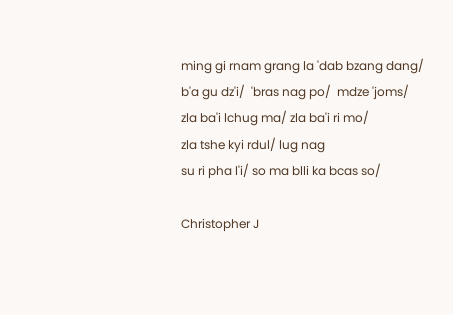ming gi rnam grang la 'dab bzang dang/
b'a gu dz'i/  'bras nag po/  mdze 'joms/
zla ba'i lchug ma/ zla ba'i ri mo/
zla tshe kyi rdul/ lug nag
su ri pha l'i/ so ma blli ka bcas so/

Christopher J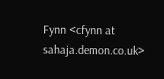Fynn <cfynn at sahaja.demon.co.uk>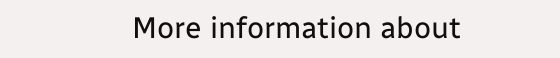More information about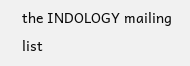the INDOLOGY mailing list